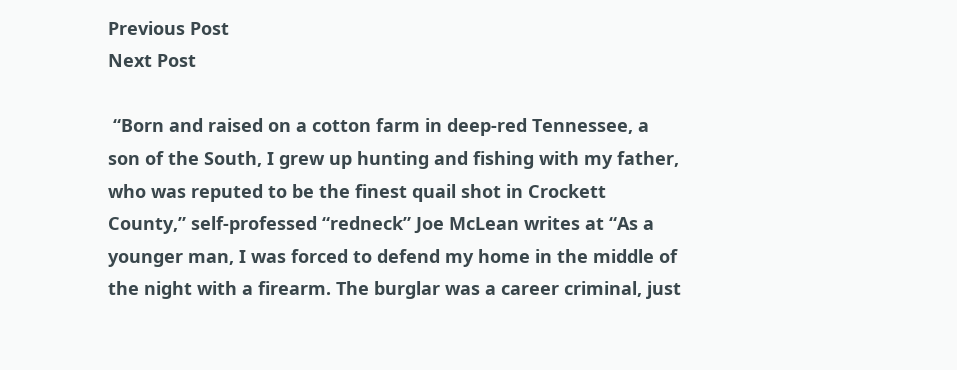Previous Post
Next Post

 “Born and raised on a cotton farm in deep-red Tennessee, a son of the South, I grew up hunting and fishing with my father, who was reputed to be the finest quail shot in Crockett County,” self-professed “redneck” Joe McLean writes at “As a younger man, I was forced to defend my home in the middle of the night with a firearm. The burglar was a career criminal, just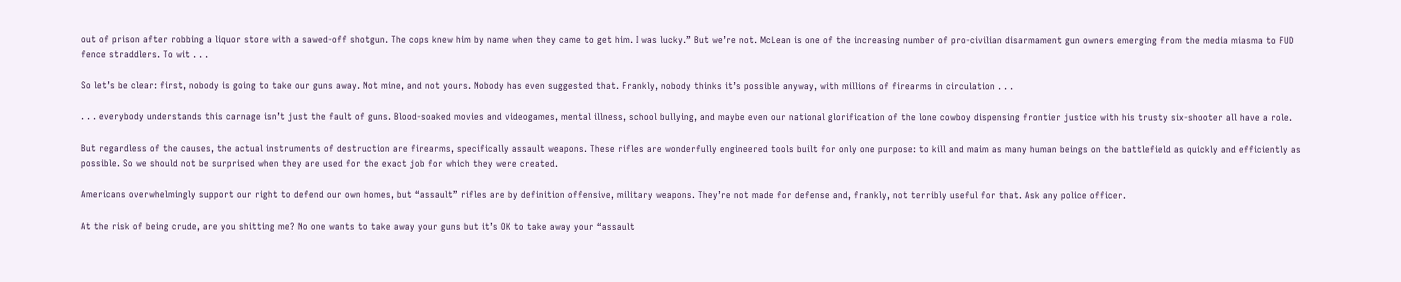out of prison after robbing a liquor store with a sawed-off shotgun. The cops knew him by name when they came to get him. I was lucky.” But we’re not. McLean is one of the increasing number of pro-civilian disarmament gun owners emerging from the media miasma to FUD fence straddlers. To wit . . .

So let’s be clear: first, nobody is going to take our guns away. Not mine, and not yours. Nobody has even suggested that. Frankly, nobody thinks it’s possible anyway, with millions of firearms in circulation . . .

. . . everybody understands this carnage isn’t just the fault of guns. Blood-soaked movies and videogames, mental illness, school bullying, and maybe even our national glorification of the lone cowboy dispensing frontier justice with his trusty six-shooter all have a role.

But regardless of the causes, the actual instruments of destruction are firearms, specifically assault weapons. These rifles are wonderfully engineered tools built for only one purpose: to kill and maim as many human beings on the battlefield as quickly and efficiently as possible. So we should not be surprised when they are used for the exact job for which they were created.

Americans overwhelmingly support our right to defend our own homes, but “assault” rifles are by definition offensive, military weapons. They’re not made for defense and, frankly, not terribly useful for that. Ask any police officer.

At the risk of being crude, are you shitting me? No one wants to take away your guns but it’s OK to take away your “assault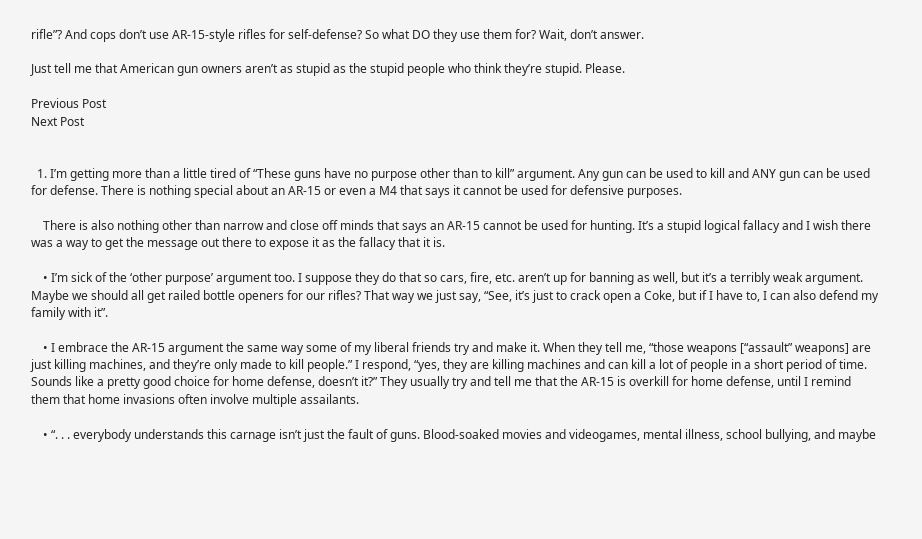rifle”? And cops don’t use AR-15-style rifles for self-defense? So what DO they use them for? Wait, don’t answer.

Just tell me that American gun owners aren’t as stupid as the stupid people who think they’re stupid. Please.

Previous Post
Next Post


  1. I’m getting more than a little tired of “These guns have no purpose other than to kill” argument. Any gun can be used to kill and ANY gun can be used for defense. There is nothing special about an AR-15 or even a M4 that says it cannot be used for defensive purposes.

    There is also nothing other than narrow and close off minds that says an AR-15 cannot be used for hunting. It’s a stupid logical fallacy and I wish there was a way to get the message out there to expose it as the fallacy that it is.

    • I’m sick of the ‘other purpose’ argument too. I suppose they do that so cars, fire, etc. aren’t up for banning as well, but it’s a terribly weak argument. Maybe we should all get railed bottle openers for our rifles? That way we just say, “See, it’s just to crack open a Coke, but if I have to, I can also defend my family with it”.

    • I embrace the AR-15 argument the same way some of my liberal friends try and make it. When they tell me, “those weapons [“assault” weapons] are just killing machines, and they’re only made to kill people.” I respond, “yes, they are killing machines and can kill a lot of people in a short period of time. Sounds like a pretty good choice for home defense, doesn’t it?” They usually try and tell me that the AR-15 is overkill for home defense, until I remind them that home invasions often involve multiple assailants.

    • “. . . everybody understands this carnage isn’t just the fault of guns. Blood-soaked movies and videogames, mental illness, school bullying, and maybe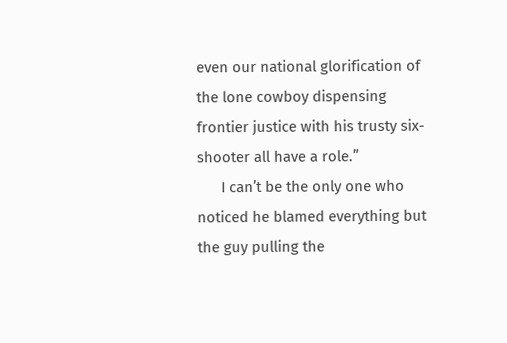even our national glorification of the lone cowboy dispensing frontier justice with his trusty six-shooter all have a role.”
      I can’t be the only one who noticed he blamed everything but the guy pulling the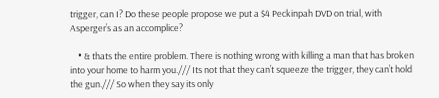trigger, can I? Do these people propose we put a $4 Peckinpah DVD on trial, with Asperger’s as an accomplice?

    • & thats the entire problem. There is nothing wrong with killing a man that has broken into your home to harm you./// Its not that they can’t squeeze the trigger, they can’t hold the gun./// So when they say its only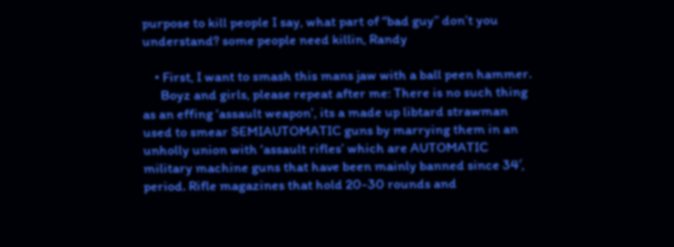purpose to kill people I say, what part of “bad guy” don’t you understand? some people need killin, Randy

    • First, I want to smash this mans jaw with a ball peen hammer.
      Boyz and girls, please repeat after me: There is no such thing as an effing ‘assault weapon’, its a made up libtard strawman used to smear SEMIAUTOMATIC guns by marrying them in an unholly union with ‘assault rifles’ which are AUTOMATIC military machine guns that have been mainly banned since 34′, period. Rifle magazines that hold 20-30 rounds and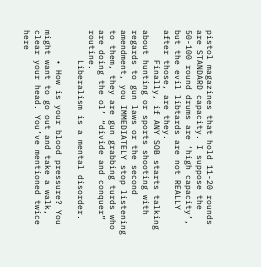pistol magazines that hold 11-20 rounds are STANDARD capacity. I suppose the 50-100 round drums are ‘high capacity’, but the evil libtards are not REALLY after those, are they.
      Finally, if ANY SOB starts talking about hunting or sports shooting with regards to gun laws or the second amendment, you IMMEDIATELY stop listening to them, they are gun grabbing turds who are doing the ol’ “divide and conquer” routine.
      Liberalism is a mental disorder.

      • How is your blood pressure? You might want to go out and take a walk, clear your head. You’ve mentioned twice here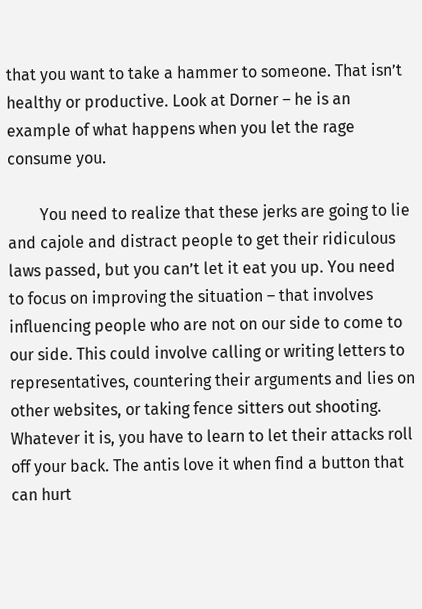that you want to take a hammer to someone. That isn’t healthy or productive. Look at Dorner – he is an example of what happens when you let the rage consume you.

        You need to realize that these jerks are going to lie and cajole and distract people to get their ridiculous laws passed, but you can’t let it eat you up. You need to focus on improving the situation – that involves influencing people who are not on our side to come to our side. This could involve calling or writing letters to representatives, countering their arguments and lies on other websites, or taking fence sitters out shooting. Whatever it is, you have to learn to let their attacks roll off your back. The antis love it when find a button that can hurt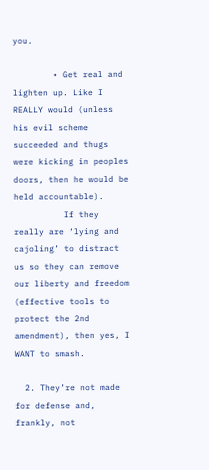you.

        • Get real and lighten up. Like I REALLY would (unless his evil scheme succeeded and thugs were kicking in peoples doors, then he would be held accountable).
          If they really are ‘lying and cajoling’ to distract us so they can remove our liberty and freedom (effective tools to protect the 2nd amendment), then yes, I WANT to smash.

  2. They’re not made for defense and, frankly, not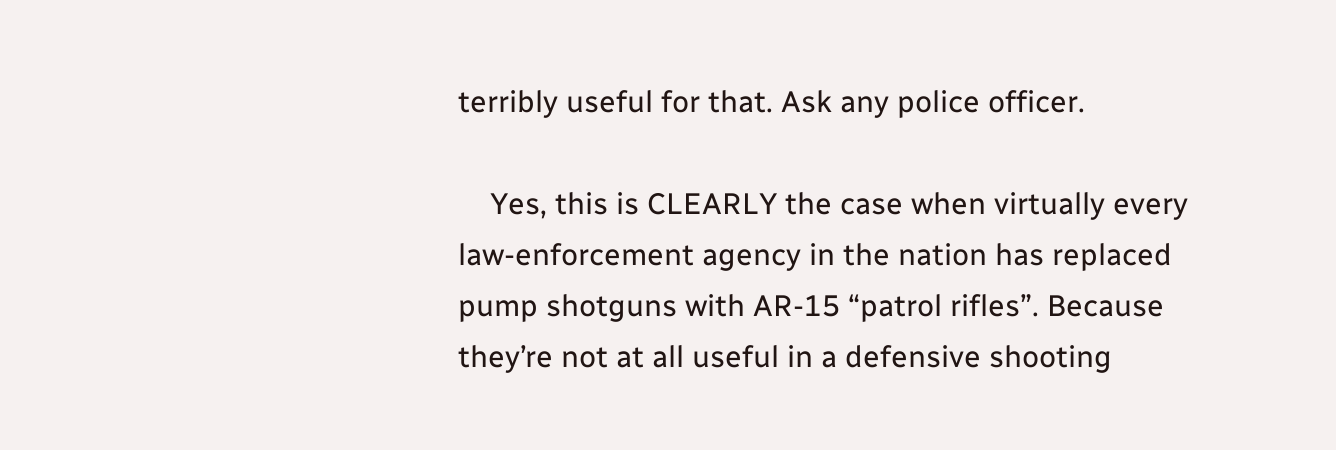terribly useful for that. Ask any police officer.

    Yes, this is CLEARLY the case when virtually every law-enforcement agency in the nation has replaced pump shotguns with AR-15 “patrol rifles”. Because they’re not at all useful in a defensive shooting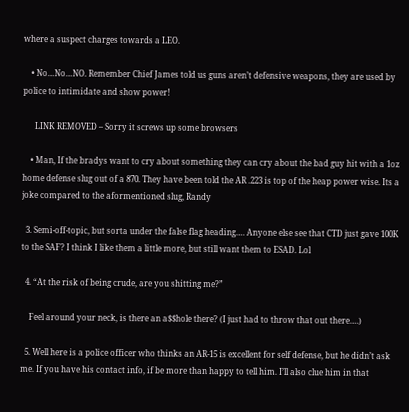where a suspect charges towards a LEO.

    • No…No…NO. Remember Chief James told us guns aren’t defensive weapons, they are used by police to intimidate and show power!

      LINK REMOVED – Sorry it screws up some browsers

    • Man, If the bradys want to cry about something they can cry about the bad guy hit with a 1oz home defense slug out of a 870. They have been told the AR .223 is top of the heap power wise. Its a joke compared to the aformentioned slug, Randy

  3. Semi-off-topic, but sorta under the false flag heading…. Anyone else see that CTD just gave 100K to the SAF? I think I like them a little more, but still want them to ESAD. Lol

  4. “At the risk of being crude, are you shitting me?”

    Feel around your neck, is there an a$$hole there? (I just had to throw that out there….)

  5. Well here is a police officer who thinks an AR-15 is excellent for self defense, but he didn’t ask me. If you have his contact info, if be more than happy to tell him. I’ll also clue him in that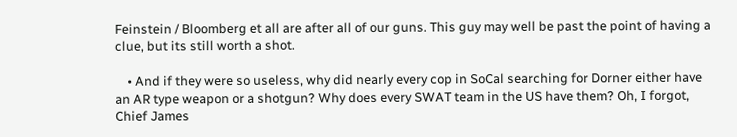Feinstein / Bloomberg et all are after all of our guns. This guy may well be past the point of having a clue, but its still worth a shot.

    • And if they were so useless, why did nearly every cop in SoCal searching for Dorner either have an AR type weapon or a shotgun? Why does every SWAT team in the US have them? Oh, I forgot, Chief James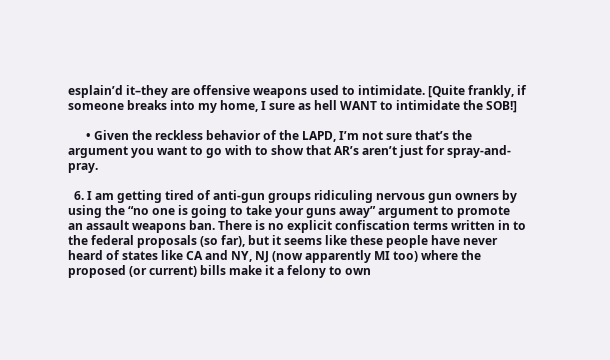esplain’d it–they are offensive weapons used to intimidate. [Quite frankly, if someone breaks into my home, I sure as hell WANT to intimidate the SOB!]

      • Given the reckless behavior of the LAPD, I’m not sure that’s the argument you want to go with to show that AR’s aren’t just for spray-and-pray.

  6. I am getting tired of anti-gun groups ridiculing nervous gun owners by using the “no one is going to take your guns away” argument to promote an assault weapons ban. There is no explicit confiscation terms written in to the federal proposals (so far), but it seems like these people have never heard of states like CA and NY, NJ (now apparently MI too) where the proposed (or current) bills make it a felony to own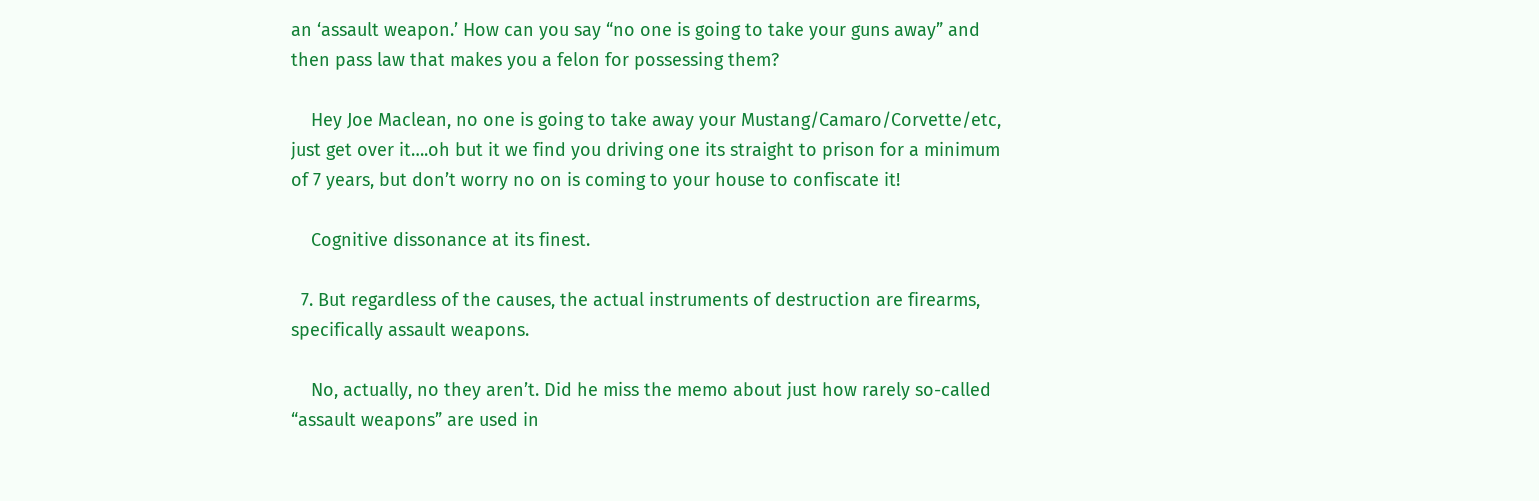an ‘assault weapon.’ How can you say “no one is going to take your guns away” and then pass law that makes you a felon for possessing them?

    Hey Joe Maclean, no one is going to take away your Mustang/Camaro/Corvette/etc, just get over it….oh but it we find you driving one its straight to prison for a minimum of 7 years, but don’t worry no on is coming to your house to confiscate it!

    Cognitive dissonance at its finest.

  7. But regardless of the causes, the actual instruments of destruction are firearms, specifically assault weapons.

    No, actually, no they aren’t. Did he miss the memo about just how rarely so-called “assault weapons” are used in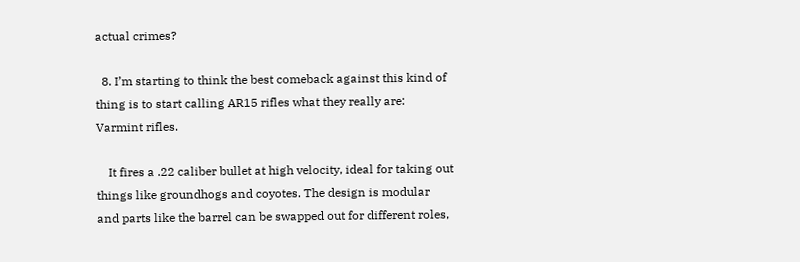actual crimes?

  8. I’m starting to think the best comeback against this kind of thing is to start calling AR15 rifles what they really are: Varmint rifles.

    It fires a .22 caliber bullet at high velocity, ideal for taking out things like groundhogs and coyotes. The design is modular and parts like the barrel can be swapped out for different roles,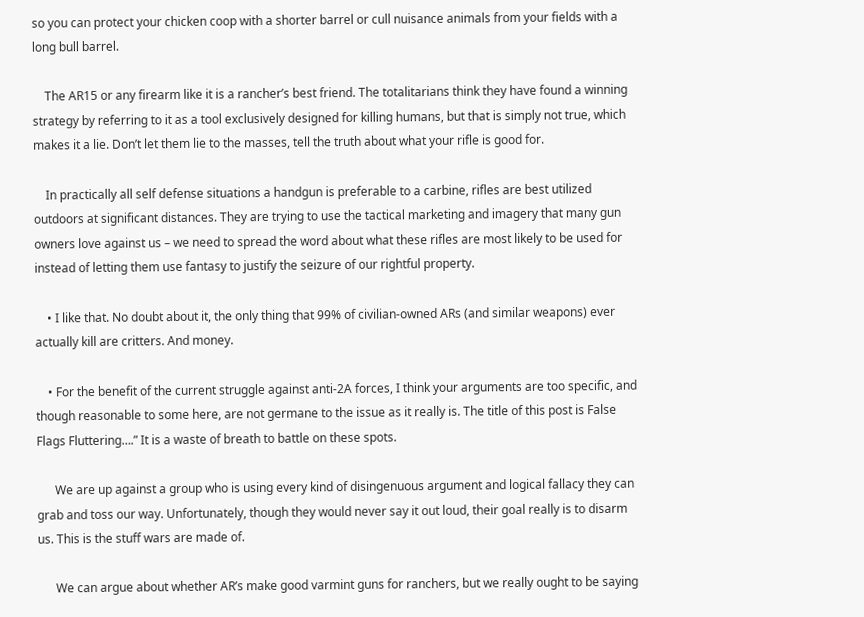so you can protect your chicken coop with a shorter barrel or cull nuisance animals from your fields with a long bull barrel.

    The AR15 or any firearm like it is a rancher’s best friend. The totalitarians think they have found a winning strategy by referring to it as a tool exclusively designed for killing humans, but that is simply not true, which makes it a lie. Don’t let them lie to the masses, tell the truth about what your rifle is good for.

    In practically all self defense situations a handgun is preferable to a carbine, rifles are best utilized outdoors at significant distances. They are trying to use the tactical marketing and imagery that many gun owners love against us – we need to spread the word about what these rifles are most likely to be used for instead of letting them use fantasy to justify the seizure of our rightful property.

    • I like that. No doubt about it, the only thing that 99% of civilian-owned ARs (and similar weapons) ever actually kill are critters. And money.

    • For the benefit of the current struggle against anti-2A forces, I think your arguments are too specific, and though reasonable to some here, are not germane to the issue as it really is. The title of this post is False Flags Fluttering….” It is a waste of breath to battle on these spots.

      We are up against a group who is using every kind of disingenuous argument and logical fallacy they can grab and toss our way. Unfortunately, though they would never say it out loud, their goal really is to disarm us. This is the stuff wars are made of.

      We can argue about whether AR’s make good varmint guns for ranchers, but we really ought to be saying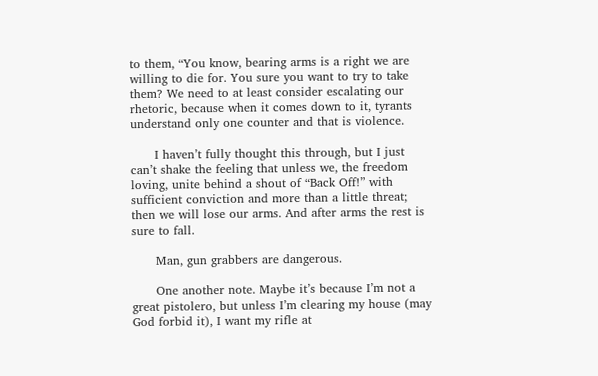to them, “You know, bearing arms is a right we are willing to die for. You sure you want to try to take them? We need to at least consider escalating our rhetoric, because when it comes down to it, tyrants understand only one counter and that is violence.

      I haven’t fully thought this through, but I just can’t shake the feeling that unless we, the freedom loving, unite behind a shout of “Back Off!” with sufficient conviction and more than a little threat; then we will lose our arms. And after arms the rest is sure to fall.

      Man, gun grabbers are dangerous.

      One another note. Maybe it’s because I’m not a great pistolero, but unless I’m clearing my house (may God forbid it), I want my rifle at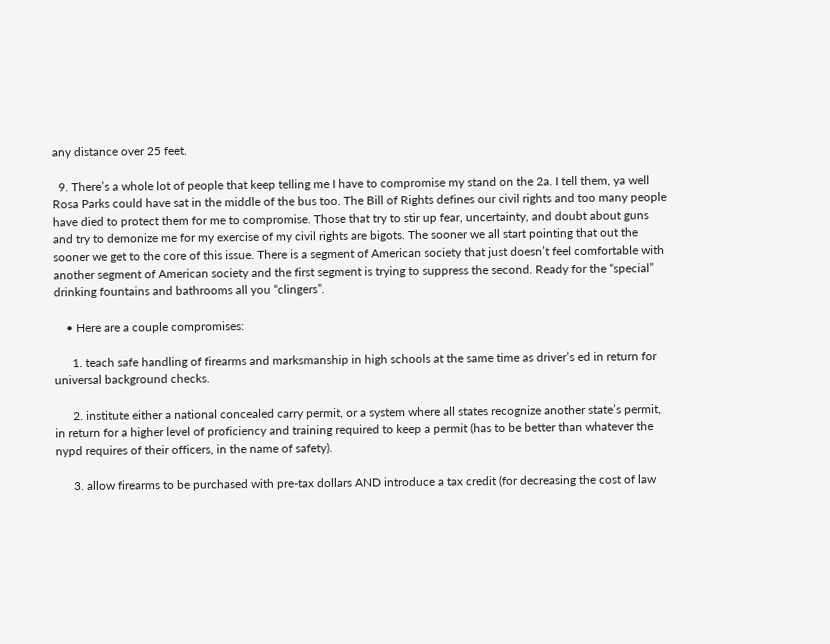any distance over 25 feet.

  9. There’s a whole lot of people that keep telling me I have to compromise my stand on the 2a. I tell them, ya well Rosa Parks could have sat in the middle of the bus too. The Bill of Rights defines our civil rights and too many people have died to protect them for me to compromise. Those that try to stir up fear, uncertainty, and doubt about guns and try to demonize me for my exercise of my civil rights are bigots. The sooner we all start pointing that out the sooner we get to the core of this issue. There is a segment of American society that just doesn’t feel comfortable with another segment of American society and the first segment is trying to suppress the second. Ready for the “special” drinking fountains and bathrooms all you “clingers”.

    • Here are a couple compromises:

      1. teach safe handling of firearms and marksmanship in high schools at the same time as driver’s ed in return for universal background checks.

      2. institute either a national concealed carry permit, or a system where all states recognize another state’s permit, in return for a higher level of proficiency and training required to keep a permit (has to be better than whatever the nypd requires of their officers, in the name of safety).

      3. allow firearms to be purchased with pre-tax dollars AND introduce a tax credit (for decreasing the cost of law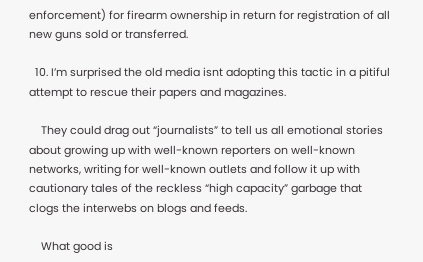enforcement) for firearm ownership in return for registration of all new guns sold or transferred.

  10. I’m surprised the old media isnt adopting this tactic in a pitiful attempt to rescue their papers and magazines.

    They could drag out “journalists” to tell us all emotional stories about growing up with well-known reporters on well-known networks, writing for well-known outlets and follow it up with cautionary tales of the reckless “high capacity” garbage that clogs the interwebs on blogs and feeds.

    What good is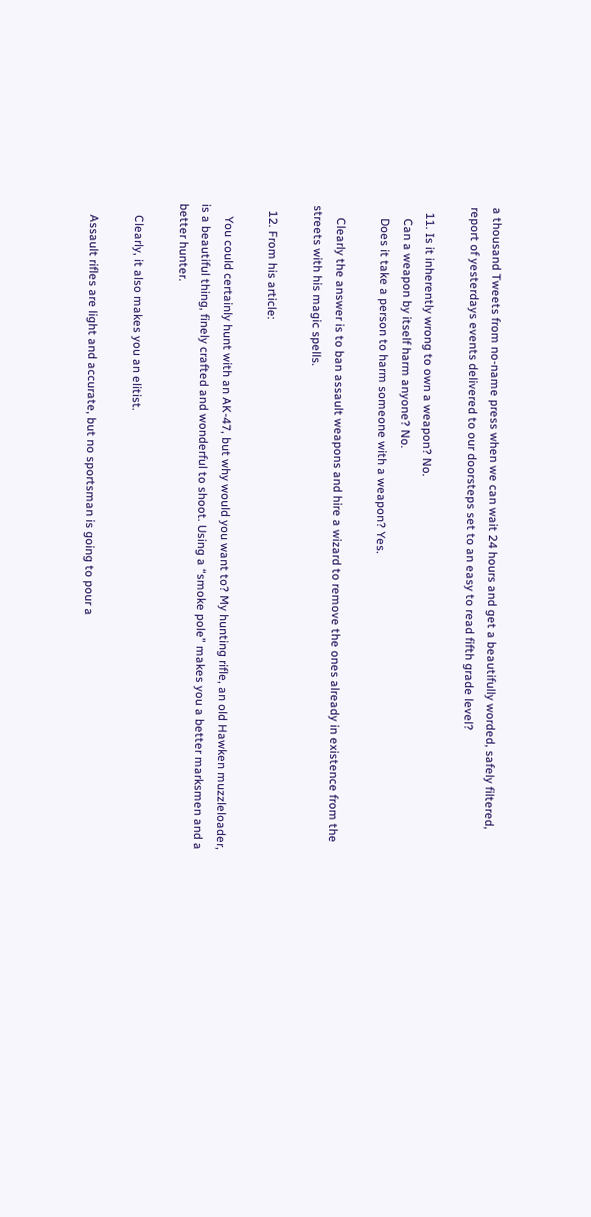a thousand Tweets from no-name press when we can wait 24 hours and get a beautifully worded, safely filtered, report of yesterdays events delivered to our doorsteps set to an easy to read fifth grade level?

  11. Is it inherently wrong to own a weapon? No.
    Can a weapon by itself harm anyone? No.
    Does it take a person to harm someone with a weapon? Yes.

    Clearly the answer is to ban assault weapons and hire a wizard to remove the ones already in existence from the streets with his magic spells.

  12. From his article:

    You could certainly hunt with an AK-47, but why would you want to? My hunting rifle, an old Hawken muzzleloader, is a beautiful thing, finely crafted and wonderful to shoot. Using a “smoke pole” makes you a better marksmen and a better hunter.

    Clearly, it also makes you an elitist.

    Assault rifles are light and accurate, but no sportsman is going to pour a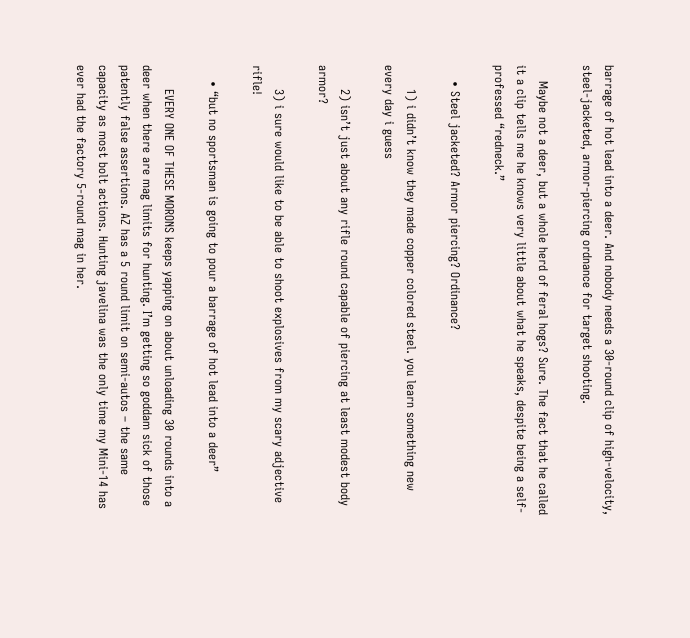barrage of hot lead into a deer. And nobody needs a 30-round clip of high-velocity, steel-jacketed, armor-piercing ordnance for target shooting.

    Maybe not a deer, but a whole herd of feral hogs? Sure. The fact that he called it a clip tells me he knows very little about what he speaks, despite being a self-professed “redneck.”

    • Steel jacketed? Armor piercing? Ordinance?

      1) i didn’t know they made copper colored steel. you learn something new every day i guess

      2) isn’t just about any rifle round capable of piercing at least modest body armor?

      3) i sure would like to be able to shoot explosives from my scary adjective rifle!

    • “but no sportsman is going to pour a barrage of hot lead into a deer”

      EVERY ONE OF THESE MORONS keeps yapping on about unloading 30 rounds into a deer when there are mag limits for hunting. I’m getting so goddam sick of those patently false assertions. AZ has a 5 round limit on semi-autos – the same capacity as most bolt actions. Hunting javelina was the only time my Mini-14 has ever had the factory 5-round mag in her.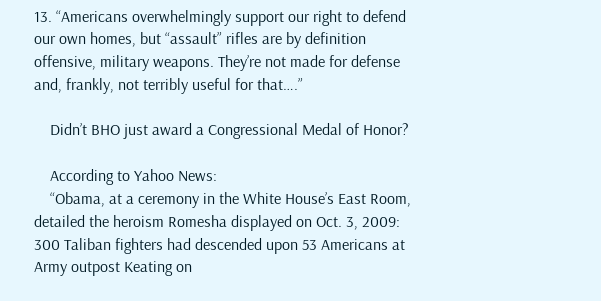13. “Americans overwhelmingly support our right to defend our own homes, but “assault” rifles are by definition offensive, military weapons. They’re not made for defense and, frankly, not terribly useful for that….”

    Didn’t BHO just award a Congressional Medal of Honor?

    According to Yahoo News:
    “Obama, at a ceremony in the White House’s East Room, detailed the heroism Romesha displayed on Oct. 3, 2009: 300 Taliban fighters had descended upon 53 Americans at Army outpost Keating on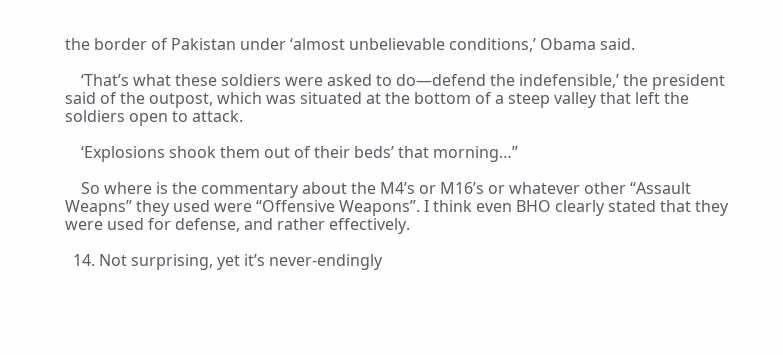the border of Pakistan under ‘almost unbelievable conditions,’ Obama said.

    ‘That’s what these soldiers were asked to do—defend the indefensible,’ the president said of the outpost, which was situated at the bottom of a steep valley that left the soldiers open to attack.

    ‘Explosions shook them out of their beds’ that morning…”

    So where is the commentary about the M4’s or M16’s or whatever other “Assault Weapns” they used were “Offensive Weapons”. I think even BHO clearly stated that they were used for defense, and rather effectively.

  14. Not surprising, yet it’s never-endingly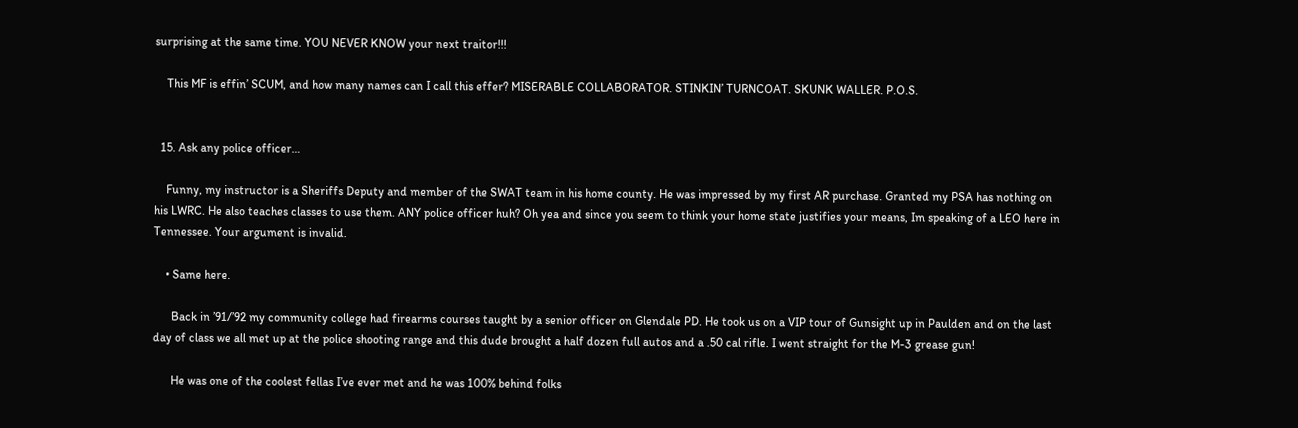surprising at the same time. YOU NEVER KNOW your next traitor!!!

    This MF is effin’ SCUM, and how many names can I call this effer? MISERABLE COLLABORATOR. STINKIN’ TURNCOAT. SKUNK WALLER. P.O.S.


  15. Ask any police officer…

    Funny, my instructor is a Sheriffs Deputy and member of the SWAT team in his home county. He was impressed by my first AR purchase. Granted my PSA has nothing on his LWRC. He also teaches classes to use them. ANY police officer huh? Oh yea and since you seem to think your home state justifies your means, Im speaking of a LEO here in Tennessee. Your argument is invalid.

    • Same here.

      Back in ’91/’92 my community college had firearms courses taught by a senior officer on Glendale PD. He took us on a VIP tour of Gunsight up in Paulden and on the last day of class we all met up at the police shooting range and this dude brought a half dozen full autos and a .50 cal rifle. I went straight for the M-3 grease gun!

      He was one of the coolest fellas I’ve ever met and he was 100% behind folks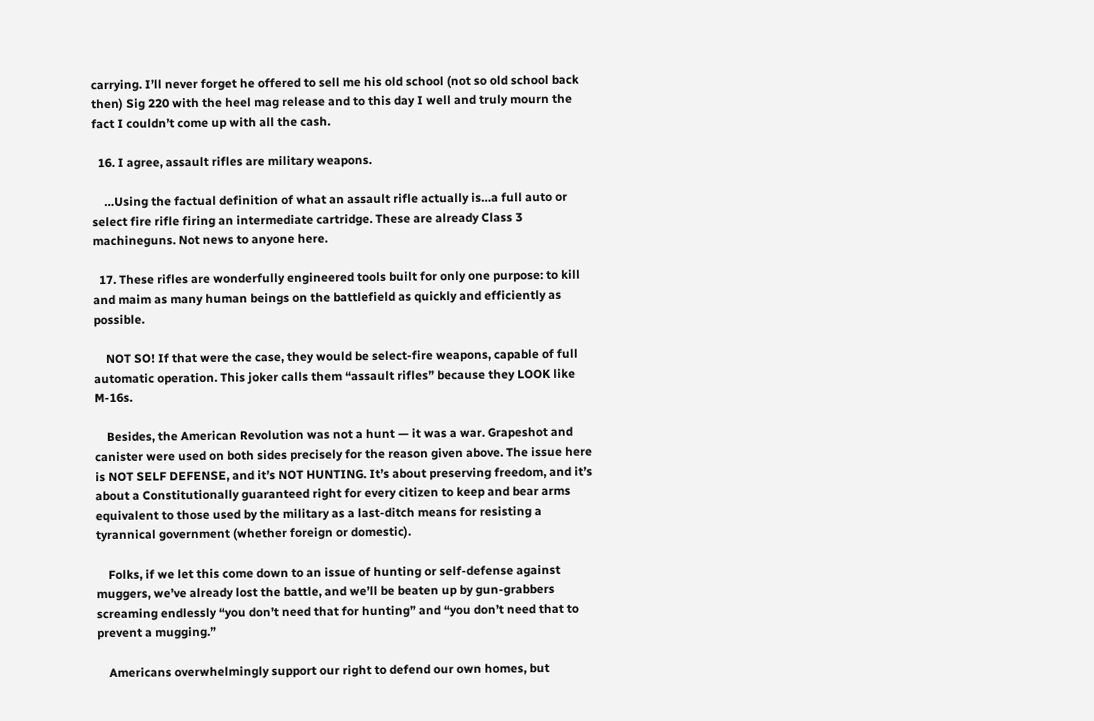carrying. I’ll never forget he offered to sell me his old school (not so old school back then) Sig 220 with the heel mag release and to this day I well and truly mourn the fact I couldn’t come up with all the cash.

  16. I agree, assault rifles are military weapons.

    …Using the factual definition of what an assault rifle actually is…a full auto or select fire rifle firing an intermediate cartridge. These are already Class 3 machineguns. Not news to anyone here.

  17. These rifles are wonderfully engineered tools built for only one purpose: to kill and maim as many human beings on the battlefield as quickly and efficiently as possible.

    NOT SO! If that were the case, they would be select-fire weapons, capable of full automatic operation. This joker calls them “assault rifles” because they LOOK like M-16s.

    Besides, the American Revolution was not a hunt — it was a war. Grapeshot and canister were used on both sides precisely for the reason given above. The issue here is NOT SELF DEFENSE, and it’s NOT HUNTING. It’s about preserving freedom, and it’s about a Constitutionally guaranteed right for every citizen to keep and bear arms equivalent to those used by the military as a last-ditch means for resisting a tyrannical government (whether foreign or domestic).

    Folks, if we let this come down to an issue of hunting or self-defense against muggers, we’ve already lost the battle, and we’ll be beaten up by gun-grabbers screaming endlessly “you don’t need that for hunting” and “you don’t need that to prevent a mugging.”

    Americans overwhelmingly support our right to defend our own homes, but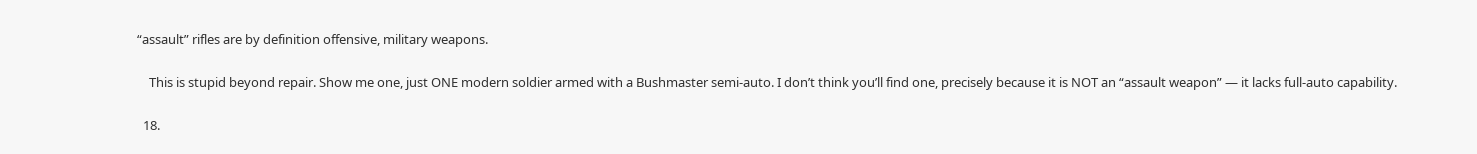“assault” rifles are by definition offensive, military weapons.

    This is stupid beyond repair. Show me one, just ONE modern soldier armed with a Bushmaster semi-auto. I don’t think you’ll find one, precisely because it is NOT an “assault weapon” — it lacks full-auto capability.

  18.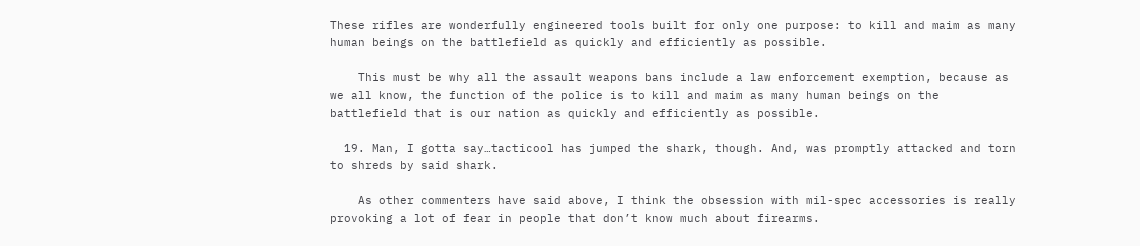These rifles are wonderfully engineered tools built for only one purpose: to kill and maim as many human beings on the battlefield as quickly and efficiently as possible.

    This must be why all the assault weapons bans include a law enforcement exemption, because as we all know, the function of the police is to kill and maim as many human beings on the battlefield that is our nation as quickly and efficiently as possible.

  19. Man, I gotta say…tacticool has jumped the shark, though. And, was promptly attacked and torn to shreds by said shark.

    As other commenters have said above, I think the obsession with mil-spec accessories is really provoking a lot of fear in people that don’t know much about firearms.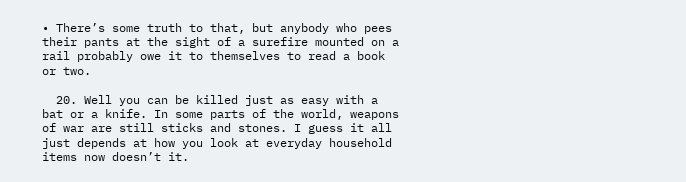• There’s some truth to that, but anybody who pees their pants at the sight of a surefire mounted on a rail probably owe it to themselves to read a book or two.

  20. Well you can be killed just as easy with a bat or a knife. In some parts of the world, weapons of war are still sticks and stones. I guess it all just depends at how you look at everyday household items now doesn’t it.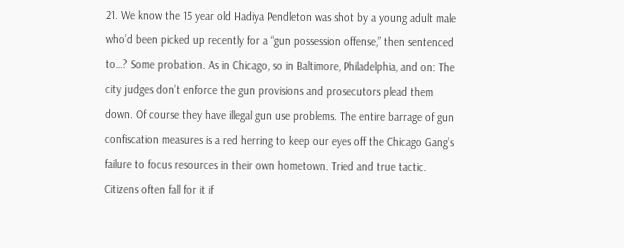21. We know the 15 year old Hadiya Pendleton was shot by a young adult male who’d been picked up recently for a “gun possession offense,” then sentenced to…? Some probation. As in Chicago, so in Baltimore, Philadelphia, and on: The city judges don’t enforce the gun provisions and prosecutors plead them down. Of course they have illegal gun use problems. The entire barrage of gun confiscation measures is a red herring to keep our eyes off the Chicago Gang’s failure to focus resources in their own hometown. Tried and true tactic. Citizens often fall for it if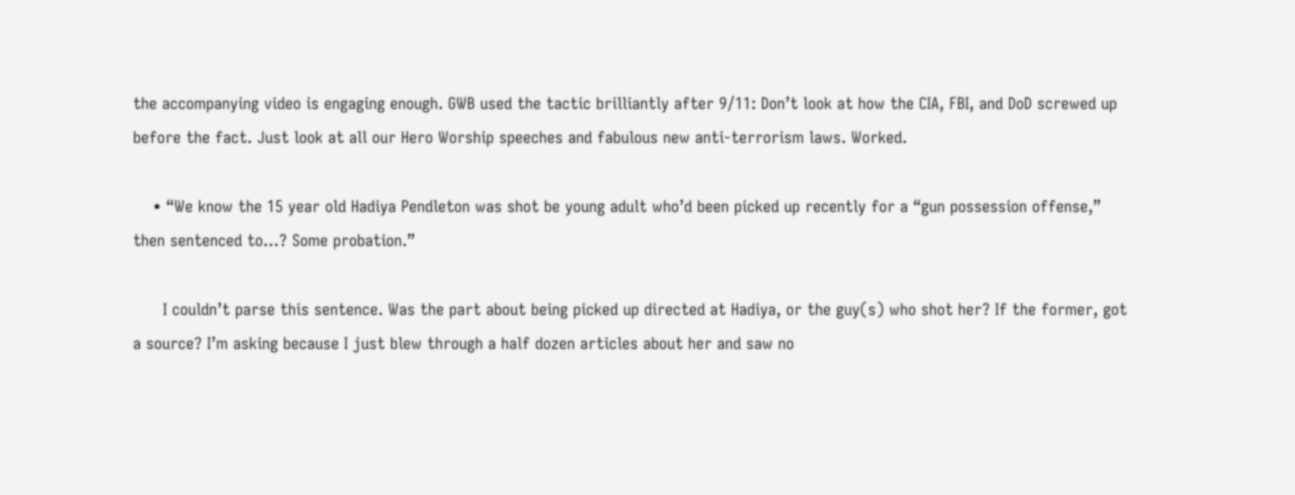the accompanying video is engaging enough. GWB used the tactic brilliantly after 9/11: Don’t look at how the CIA, FBI, and DoD screwed up before the fact. Just look at all our Hero Worship speeches and fabulous new anti-terrorism laws. Worked.

    • “We know the 15 year old Hadiya Pendleton was shot be young adult who’d been picked up recently for a “gun possession offense,” then sentenced to…? Some probation.”

      I couldn’t parse this sentence. Was the part about being picked up directed at Hadiya, or the guy(s) who shot her? If the former, got a source? I’m asking because I just blew through a half dozen articles about her and saw no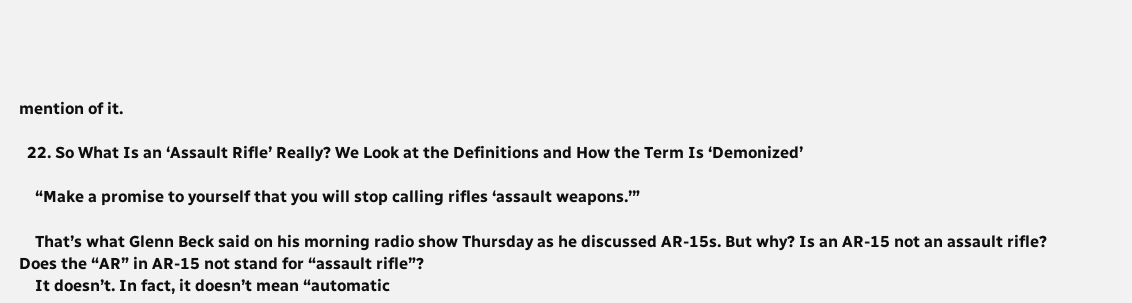mention of it.

  22. So What Is an ‘Assault Rifle’ Really? We Look at the Definitions and How the Term Is ‘Demonized’

    “Make a promise to yourself that you will stop calling rifles ‘assault weapons.’”

    That’s what Glenn Beck said on his morning radio show Thursday as he discussed AR-15s. But why? Is an AR-15 not an assault rifle? Does the “AR” in AR-15 not stand for “assault rifle”?
    It doesn’t. In fact, it doesn’t mean “automatic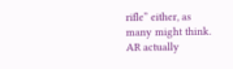rifle” either, as many might think. AR actually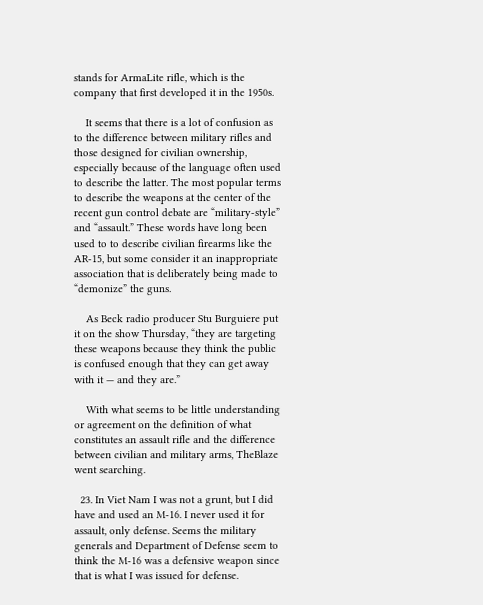stands for ArmaLite rifle, which is the company that first developed it in the 1950s.

    It seems that there is a lot of confusion as to the difference between military rifles and those designed for civilian ownership, especially because of the language often used to describe the latter. The most popular terms to describe the weapons at the center of the recent gun control debate are “military-style” and “assault.” These words have long been used to to describe civilian firearms like the AR-15, but some consider it an inappropriate association that is deliberately being made to “demonize” the guns.

    As Beck radio producer Stu Burguiere put it on the show Thursday, “they are targeting these weapons because they think the public is confused enough that they can get away with it — and they are.”

    With what seems to be little understanding or agreement on the definition of what constitutes an assault rifle and the difference between civilian and military arms, TheBlaze went searching.

  23. In Viet Nam I was not a grunt, but I did have and used an M-16. I never used it for assault, only defense. Seems the military generals and Department of Defense seem to think the M-16 was a defensive weapon since that is what I was issued for defense.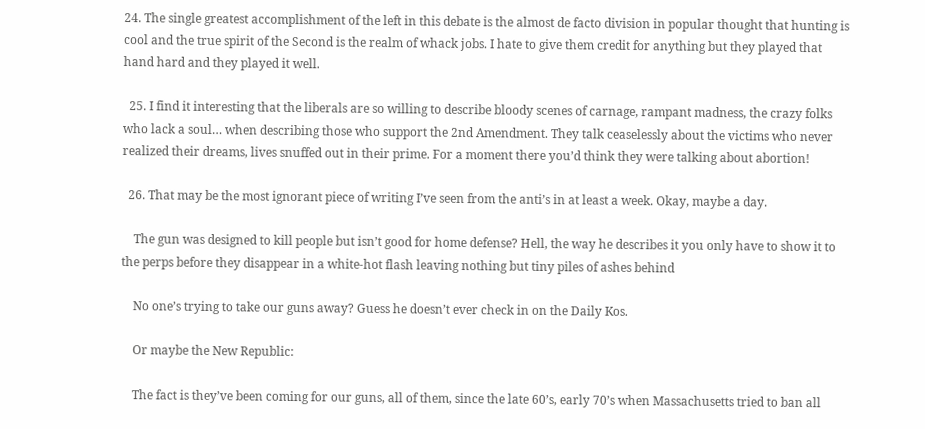24. The single greatest accomplishment of the left in this debate is the almost de facto division in popular thought that hunting is cool and the true spirit of the Second is the realm of whack jobs. I hate to give them credit for anything but they played that hand hard and they played it well.

  25. I find it interesting that the liberals are so willing to describe bloody scenes of carnage, rampant madness, the crazy folks who lack a soul… when describing those who support the 2nd Amendment. They talk ceaselessly about the victims who never realized their dreams, lives snuffed out in their prime. For a moment there you’d think they were talking about abortion!

  26. That may be the most ignorant piece of writing I’ve seen from the anti’s in at least a week. Okay, maybe a day.

    The gun was designed to kill people but isn’t good for home defense? Hell, the way he describes it you only have to show it to the perps before they disappear in a white-hot flash leaving nothing but tiny piles of ashes behind

    No one’s trying to take our guns away? Guess he doesn’t ever check in on the Daily Kos.

    Or maybe the New Republic:

    The fact is they’ve been coming for our guns, all of them, since the late 60’s, early 70’s when Massachusetts tried to ban all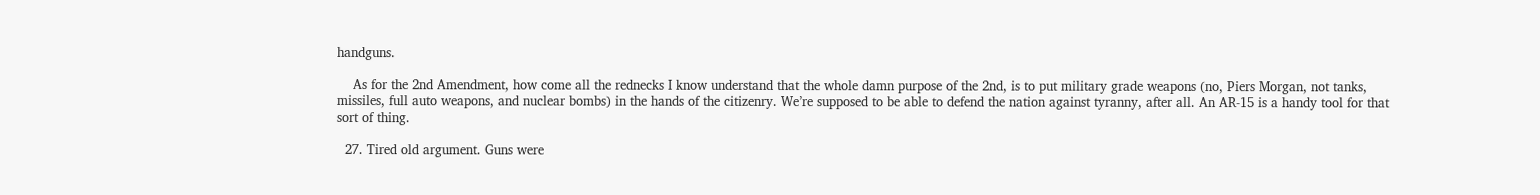handguns.

    As for the 2nd Amendment, how come all the rednecks I know understand that the whole damn purpose of the 2nd, is to put military grade weapons (no, Piers Morgan, not tanks, missiles, full auto weapons, and nuclear bombs) in the hands of the citizenry. We’re supposed to be able to defend the nation against tyranny, after all. An AR-15 is a handy tool for that sort of thing.

  27. Tired old argument. Guns were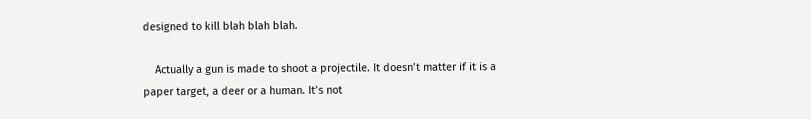designed to kill blah blah blah.

    Actually a gun is made to shoot a projectile. It doesn’t matter if it is a paper target, a deer or a human. It’s not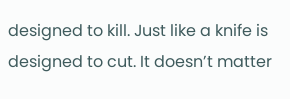designed to kill. Just like a knife is designed to cut. It doesn’t matter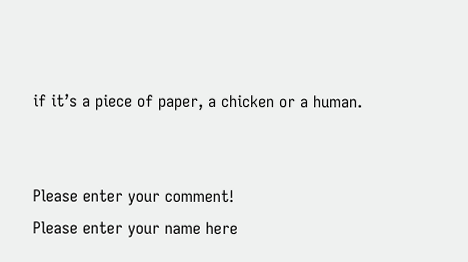if it’s a piece of paper, a chicken or a human.


Please enter your comment!
Please enter your name here